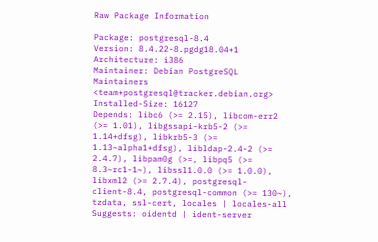Raw Package Information

Package: postgresql-8.4
Version: 8.4.22-8.pgdg18.04+1
Architecture: i386
Maintainer: Debian PostgreSQL Maintainers <team+postgresql@tracker.debian.org>
Installed-Size: 16127
Depends: libc6 (>= 2.15), libcom-err2 (>= 1.01), libgssapi-krb5-2 (>= 1.14+dfsg), libkrb5-3 (>= 1.13~alpha1+dfsg), libldap-2.4-2 (>= 2.4.7), libpam0g (>=, libpq5 (>= 8.3~rc1-1~), libssl1.0.0 (>= 1.0.0), libxml2 (>= 2.7.4), postgresql-client-8.4, postgresql-common (>= 130~), tzdata, ssl-cert, locales | locales-all
Suggests: oidentd | ident-server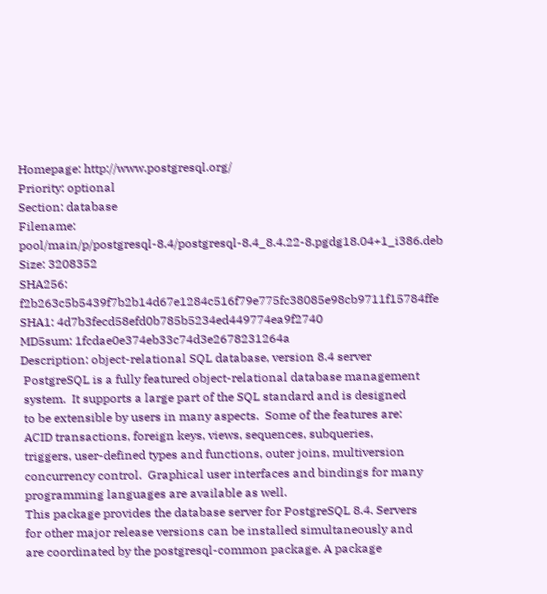Homepage: http://www.postgresql.org/
Priority: optional
Section: database
Filename: pool/main/p/postgresql-8.4/postgresql-8.4_8.4.22-8.pgdg18.04+1_i386.deb
Size: 3208352
SHA256: f2b263c5b5439f7b2b14d67e1284c516f79e775fc38085e98cb9711f15784ffe
SHA1: 4d7b3fecd58efd0b785b5234ed449774ea9f2740
MD5sum: 1fcdae0e374eb33c74d3e2678231264a
Description: object-relational SQL database, version 8.4 server
 PostgreSQL is a fully featured object-relational database management
 system.  It supports a large part of the SQL standard and is designed
 to be extensible by users in many aspects.  Some of the features are:
 ACID transactions, foreign keys, views, sequences, subqueries,
 triggers, user-defined types and functions, outer joins, multiversion
 concurrency control.  Graphical user interfaces and bindings for many
 programming languages are available as well.
 This package provides the database server for PostgreSQL 8.4. Servers
 for other major release versions can be installed simultaneously and
 are coordinated by the postgresql-common package. A package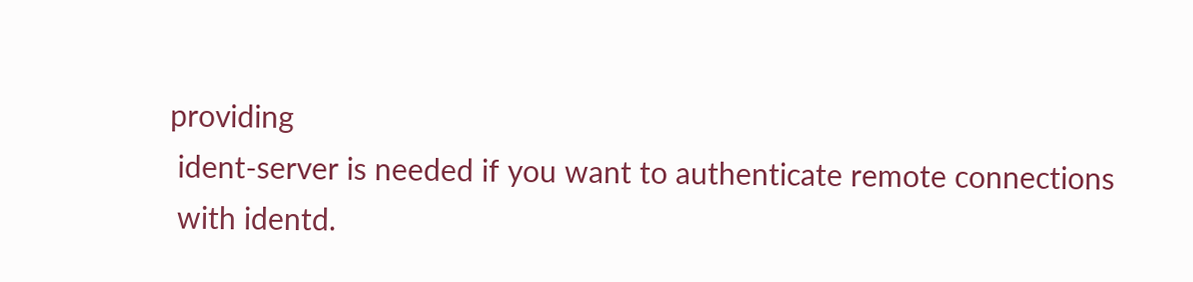providing
 ident-server is needed if you want to authenticate remote connections
 with identd.